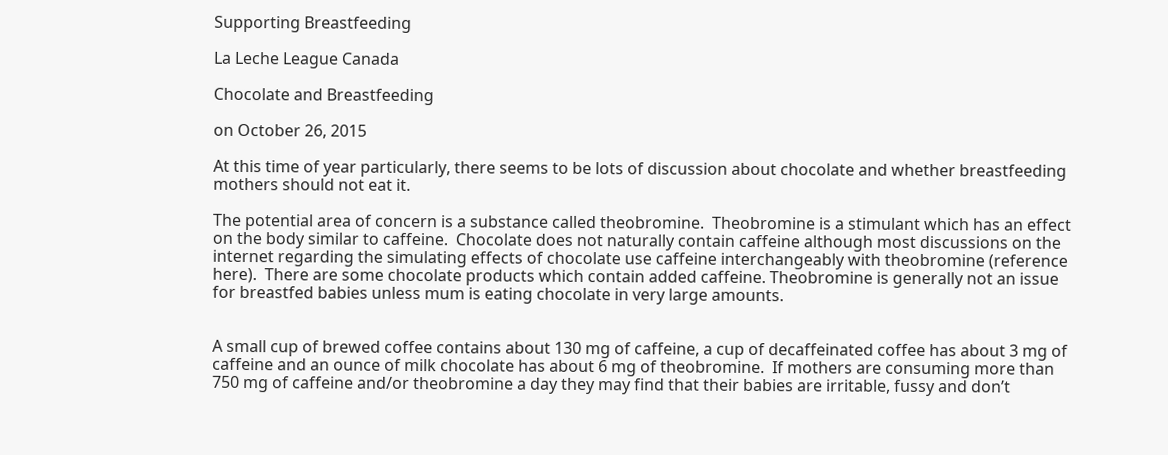Supporting Breastfeeding

La Leche League Canada

Chocolate and Breastfeeding

on October 26, 2015

At this time of year particularly, there seems to be lots of discussion about chocolate and whether breastfeeding mothers should not eat it.

The potential area of concern is a substance called theobromine.  Theobromine is a stimulant which has an effect on the body similar to caffeine.  Chocolate does not naturally contain caffeine although most discussions on the internet regarding the simulating effects of chocolate use caffeine interchangeably with theobromine (reference here).  There are some chocolate products which contain added caffeine. Theobromine is generally not an issue for breastfed babies unless mum is eating chocolate in very large amounts.


A small cup of brewed coffee contains about 130 mg of caffeine, a cup of decaffeinated coffee has about 3 mg of caffeine and an ounce of milk chocolate has about 6 mg of theobromine.  If mothers are consuming more than 750 mg of caffeine and/or theobromine a day they may find that their babies are irritable, fussy and don’t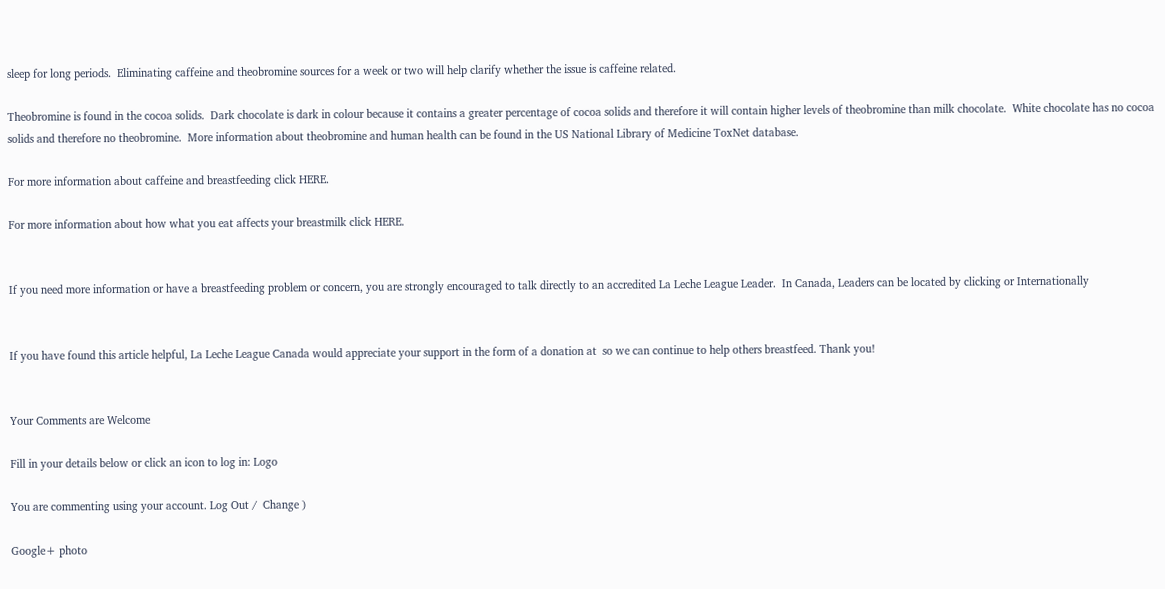sleep for long periods.  Eliminating caffeine and theobromine sources for a week or two will help clarify whether the issue is caffeine related.

Theobromine is found in the cocoa solids.  Dark chocolate is dark in colour because it contains a greater percentage of cocoa solids and therefore it will contain higher levels of theobromine than milk chocolate.  White chocolate has no cocoa solids and therefore no theobromine.  More information about theobromine and human health can be found in the US National Library of Medicine ToxNet database.

For more information about caffeine and breastfeeding click HERE.

For more information about how what you eat affects your breastmilk click HERE.


If you need more information or have a breastfeeding problem or concern, you are strongly encouraged to talk directly to an accredited La Leche League Leader.  In Canada, Leaders can be located by clicking or Internationally


If you have found this article helpful, La Leche League Canada would appreciate your support in the form of a donation at  so we can continue to help others breastfeed. Thank you!


Your Comments are Welcome

Fill in your details below or click an icon to log in: Logo

You are commenting using your account. Log Out /  Change )

Google+ photo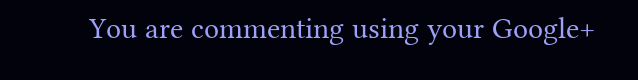You are commenting using your Google+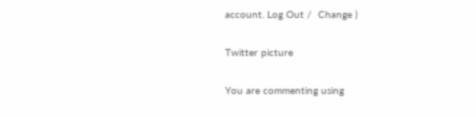account. Log Out /  Change )

Twitter picture

You are commenting using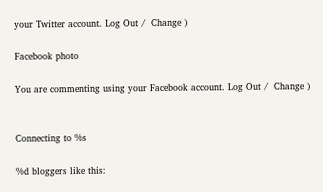your Twitter account. Log Out /  Change )

Facebook photo

You are commenting using your Facebook account. Log Out /  Change )


Connecting to %s

%d bloggers like this: